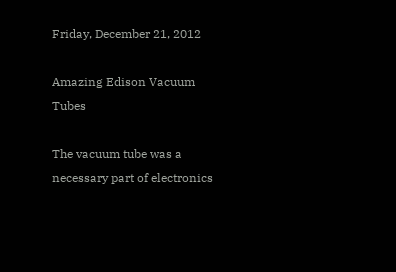Friday, December 21, 2012

Amazing Edison Vacuum Tubes

The vacuum tube was a necessary part of electronics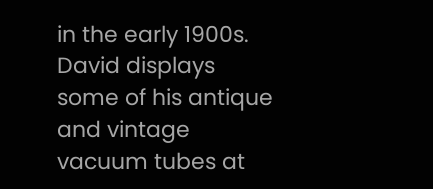in the early 1900s. David displays some of his antique and vintage vacuum tubes at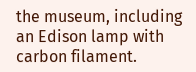the museum, including an Edison lamp with carbon filament.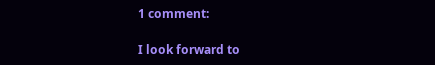1 comment:

I look forward to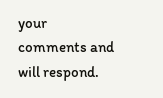your comments and will respond.